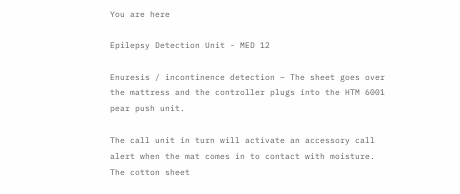You are here

Epilepsy Detection Unit - MED 12

Enuresis / incontinence detection – The sheet goes over the mattress and the controller plugs into the HTM 6001 pear push unit.

The call unit in turn will activate an accessory call alert when the mat comes in to contact with moisture. The cotton sheet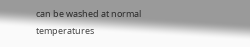can be washed at normal temperatures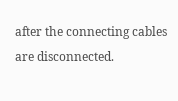after the connecting cables are disconnected.